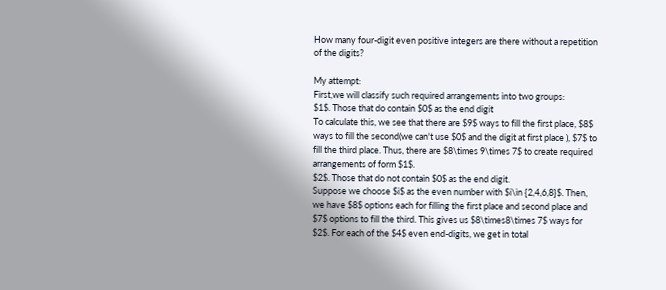How many four-digit even positive integers are there without a repetition of the digits?

My attempt:
First,we will classify such required arrangements into two groups:
$1$. Those that do contain $0$ as the end digit
To calculate this, we see that there are $9$ ways to fill the first place, $8$ ways to fill the second(we can't use $0$ and the digit at first place ), $7$ to fill the third place. Thus, there are $8\times 9\times 7$ to create required arrangements of form $1$.
$2$. Those that do not contain $0$ as the end digit.
Suppose we choose $i$ as the even number with $i\in {2,4,6,8}$. Then, we have $8$ options each for filling the first place and second place and $7$ options to fill the third. This gives us $8\times8\times 7$ ways for $2$. For each of the $4$ even end-digits, we get in total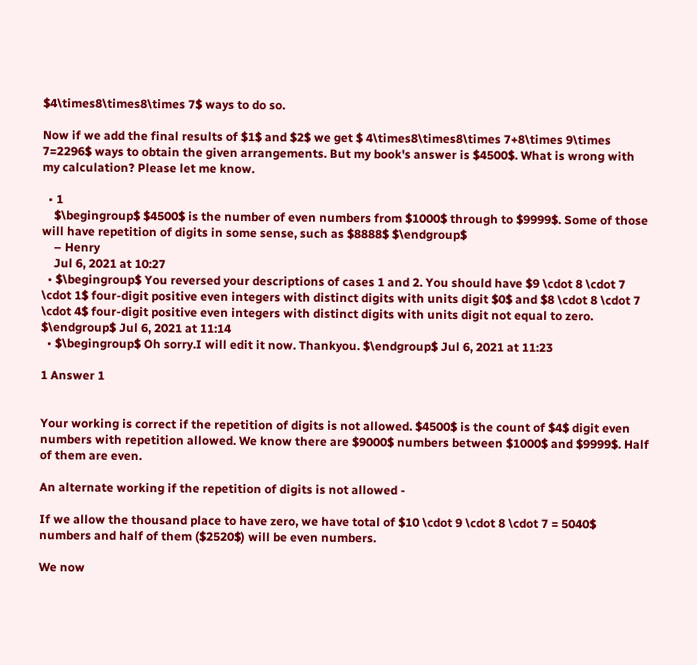$4\times8\times8\times 7$ ways to do so.

Now if we add the final results of $1$ and $2$ we get $ 4\times8\times8\times 7+8\times 9\times 7=2296$ ways to obtain the given arrangements. But my book's answer is $4500$. What is wrong with my calculation? Please let me know.

  • 1
    $\begingroup$ $4500$ is the number of even numbers from $1000$ through to $9999$. Some of those will have repetition of digits in some sense, such as $8888$ $\endgroup$
    – Henry
    Jul 6, 2021 at 10:27
  • $\begingroup$ You reversed your descriptions of cases 1 and 2. You should have $9 \cdot 8 \cdot 7 \cdot 1$ four-digit positive even integers with distinct digits with units digit $0$ and $8 \cdot 8 \cdot 7 \cdot 4$ four-digit positive even integers with distinct digits with units digit not equal to zero. $\endgroup$ Jul 6, 2021 at 11:14
  • $\begingroup$ Oh sorry.I will edit it now. Thankyou. $\endgroup$ Jul 6, 2021 at 11:23

1 Answer 1


Your working is correct if the repetition of digits is not allowed. $4500$ is the count of $4$ digit even numbers with repetition allowed. We know there are $9000$ numbers between $1000$ and $9999$. Half of them are even.

An alternate working if the repetition of digits is not allowed -

If we allow the thousand place to have zero, we have total of $10 \cdot 9 \cdot 8 \cdot 7 = 5040$ numbers and half of them ($2520$) will be even numbers.

We now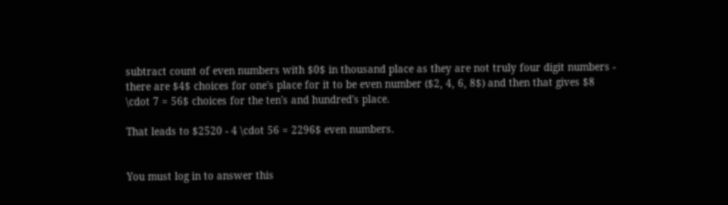subtract count of even numbers with $0$ in thousand place as they are not truly four digit numbers - there are $4$ choices for one's place for it to be even number ($2, 4, 6, 8$) and then that gives $8 \cdot 7 = 56$ choices for the ten's and hundred's place.

That leads to $2520 - 4 \cdot 56 = 2296$ even numbers.


You must log in to answer this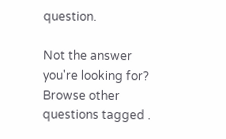question.

Not the answer you're looking for? Browse other questions tagged .